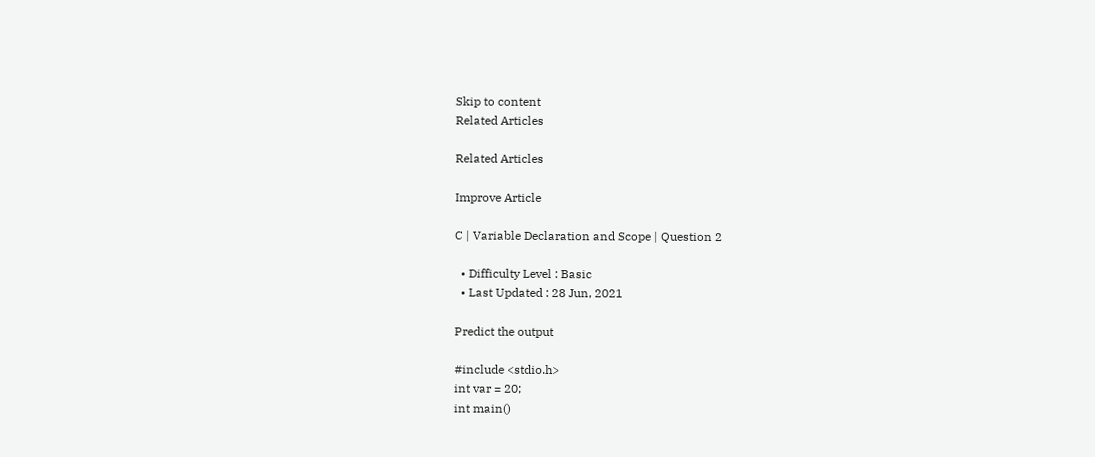Skip to content
Related Articles

Related Articles

Improve Article

C | Variable Declaration and Scope | Question 2

  • Difficulty Level : Basic
  • Last Updated : 28 Jun, 2021

Predict the output

#include <stdio.h>
int var = 20;
int main()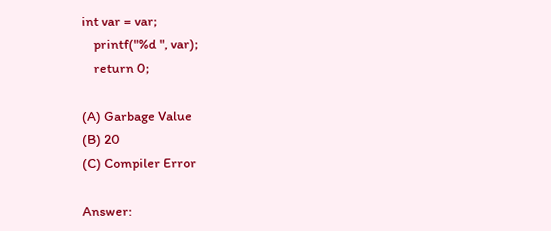int var = var;
    printf("%d ", var);
    return 0;

(A) Garbage Value
(B) 20
(C) Compiler Error

Answer: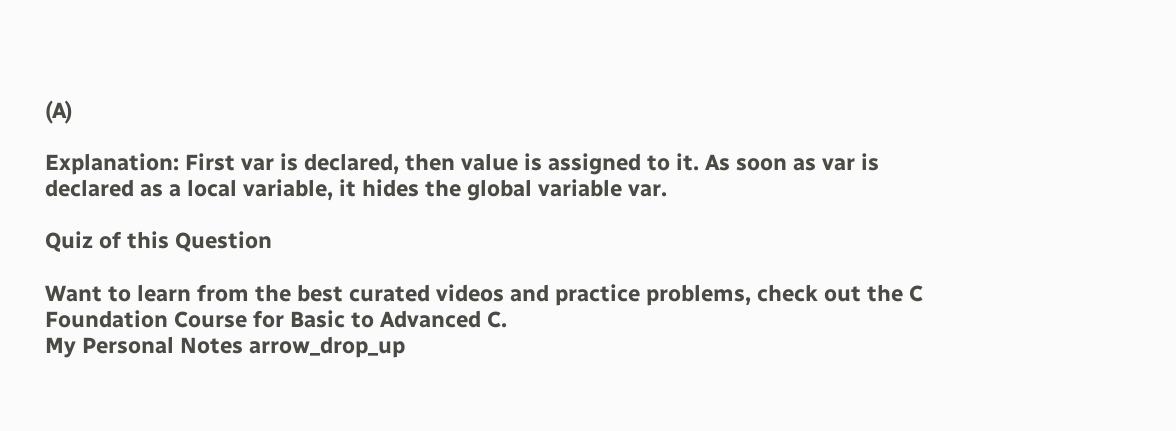(A)

Explanation: First var is declared, then value is assigned to it. As soon as var is declared as a local variable, it hides the global variable var.

Quiz of this Question

Want to learn from the best curated videos and practice problems, check out the C Foundation Course for Basic to Advanced C.
My Personal Notes arrow_drop_up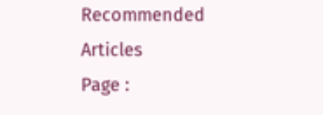Recommended Articles
Page :